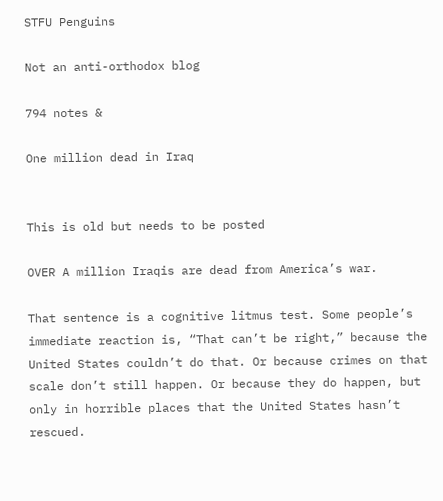STFU Penguins

Not an anti-orthodox blog

794 notes &

One million dead in Iraq


This is old but needs to be posted

OVER A million Iraqis are dead from America’s war.

That sentence is a cognitive litmus test. Some people’s immediate reaction is, “That can’t be right,” because the United States couldn’t do that. Or because crimes on that scale don’t still happen. Or because they do happen, but only in horrible places that the United States hasn’t rescued.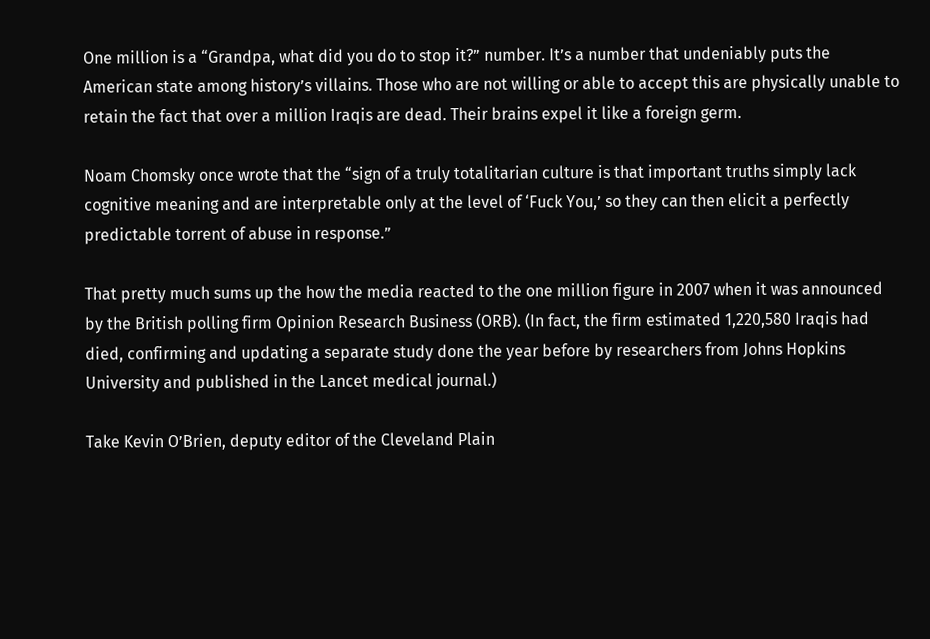One million is a “Grandpa, what did you do to stop it?” number. It’s a number that undeniably puts the American state among history’s villains. Those who are not willing or able to accept this are physically unable to retain the fact that over a million Iraqis are dead. Their brains expel it like a foreign germ.

Noam Chomsky once wrote that the “sign of a truly totalitarian culture is that important truths simply lack cognitive meaning and are interpretable only at the level of ‘Fuck You,’ so they can then elicit a perfectly predictable torrent of abuse in response.”

That pretty much sums up the how the media reacted to the one million figure in 2007 when it was announced by the British polling firm Opinion Research Business (ORB). (In fact, the firm estimated 1,220,580 Iraqis had died, confirming and updating a separate study done the year before by researchers from Johns Hopkins University and published in the Lancet medical journal.)

Take Kevin O’Brien, deputy editor of the Cleveland Plain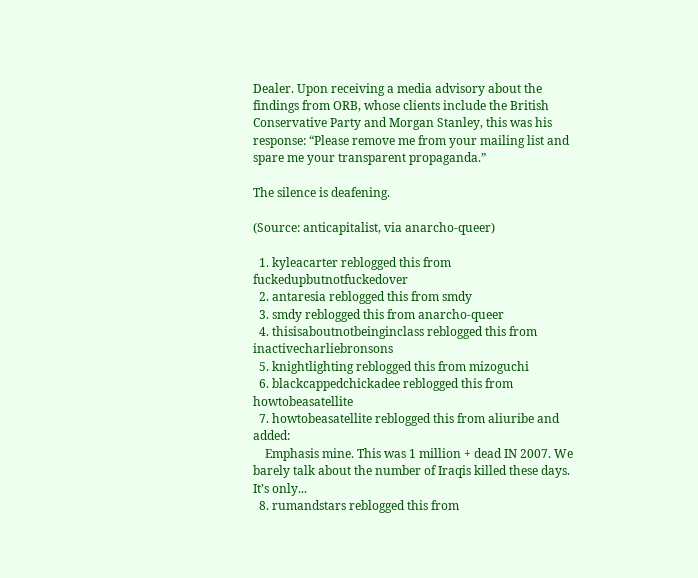Dealer. Upon receiving a media advisory about the findings from ORB, whose clients include the British Conservative Party and Morgan Stanley, this was his response: “Please remove me from your mailing list and spare me your transparent propaganda.”

The silence is deafening.

(Source: anticapitalist, via anarcho-queer)

  1. kyleacarter reblogged this from fuckedupbutnotfuckedover
  2. antaresia reblogged this from smdy
  3. smdy reblogged this from anarcho-queer
  4. thisisaboutnotbeinginclass reblogged this from inactivecharliebronsons
  5. knightlighting reblogged this from mizoguchi
  6. blackcappedchickadee reblogged this from howtobeasatellite
  7. howtobeasatellite reblogged this from aliuribe and added:
    Emphasis mine. This was 1 million + dead IN 2007. We barely talk about the number of Iraqis killed these days. It’s only...
  8. rumandstars reblogged this from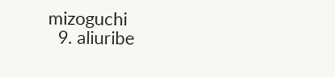mizoguchi
  9. aliuribe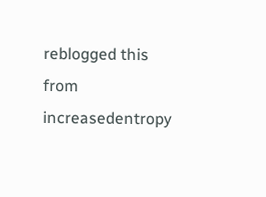reblogged this from increasedentropy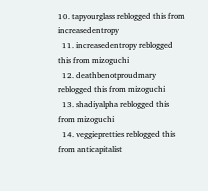10. tapyourglass reblogged this from increasedentropy
  11. increasedentropy reblogged this from mizoguchi
  12. deathbenotproudmary reblogged this from mizoguchi
  13. shadiyalpha reblogged this from mizoguchi
  14. veggiepretties reblogged this from anticapitalist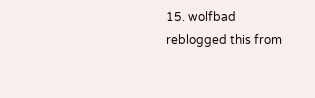15. wolfbad reblogged this from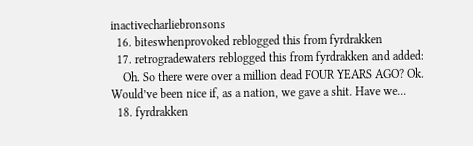inactivecharliebronsons
  16. biteswhenprovoked reblogged this from fyrdrakken
  17. retrogradewaters reblogged this from fyrdrakken and added:
    Oh. So there were over a million dead FOUR YEARS AGO? Ok. Would’ve been nice if, as a nation, we gave a shit. Have we...
  18. fyrdrakken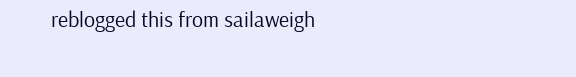reblogged this from sailaweigh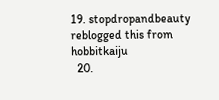19. stopdropandbeauty reblogged this from hobbitkaiju
  20.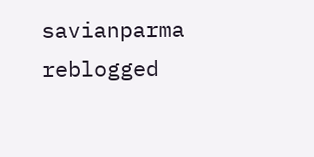savianparma reblogged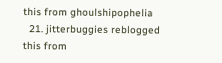this from ghoulshipophelia
  21. jitterbuggies reblogged this from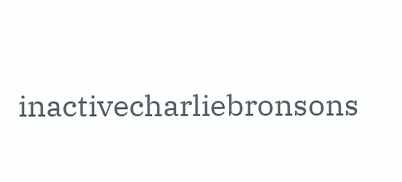inactivecharliebronsons